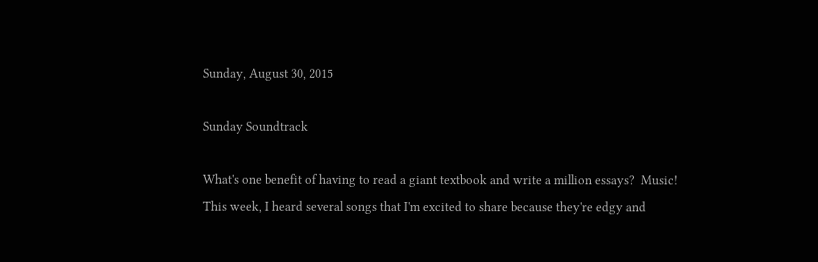Sunday, August 30, 2015

Sunday Soundtrack

What's one benefit of having to read a giant textbook and write a million essays?  Music!
This week, I heard several songs that I'm excited to share because they're edgy and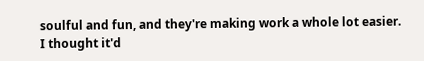soulful and fun, and they're making work a whole lot easier.  I thought it'd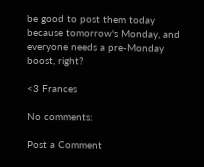be good to post them today because tomorrow's Monday, and everyone needs a pre-Monday boost, right?

<3 Frances

No comments:

Post a Comment